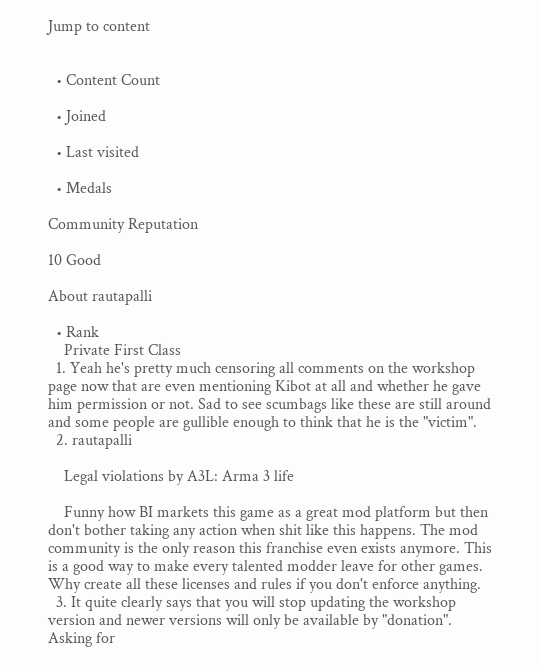Jump to content


  • Content Count

  • Joined

  • Last visited

  • Medals

Community Reputation

10 Good

About rautapalli

  • Rank
    Private First Class
  1. Yeah he's pretty much censoring all comments on the workshop page now that are even mentioning Kibot at all and whether he gave him permission or not. Sad to see scumbags like these are still around and some people are gullible enough to think that he is the "victim".
  2. rautapalli

    Legal violations by A3L: Arma 3 life

    Funny how BI markets this game as a great mod platform but then don't bother taking any action when shit like this happens. The mod community is the only reason this franchise even exists anymore. This is a good way to make every talented modder leave for other games. Why create all these licenses and rules if you don't enforce anything.
  3. It quite clearly says that you will stop updating the workshop version and newer versions will only be available by "donation". Asking for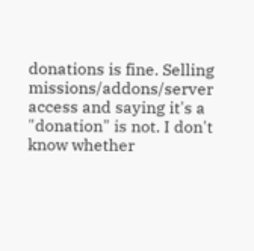donations is fine. Selling missions/addons/server access and saying it's a "donation" is not. I don't know whether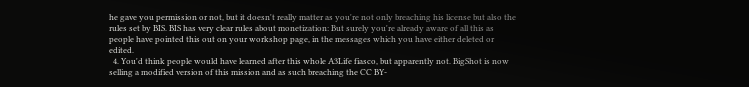he gave you permission or not, but it doesn't really matter as you're not only breaching his license but also the rules set by BIS. BIS has very clear rules about monetization: But surely you're already aware of all this as people have pointed this out on your workshop page, in the messages which you have either deleted or edited.
  4. You'd think people would have learned after this whole A3Life fiasco, but apparently not. BigShot is now selling a modified version of this mission and as such breaching the CC BY-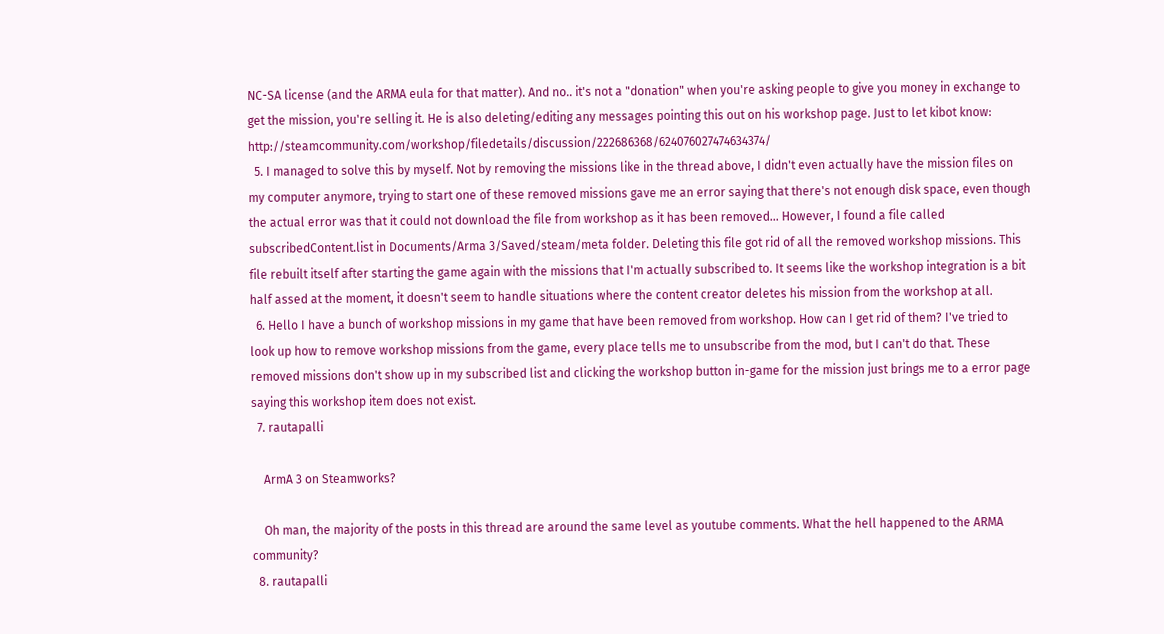NC-SA license (and the ARMA eula for that matter). And no.. it's not a "donation" when you're asking people to give you money in exchange to get the mission, you're selling it. He is also deleting/editing any messages pointing this out on his workshop page. Just to let kibot know: http://steamcommunity.com/workshop/filedetails/discussion/222686368/624076027474634374/
  5. I managed to solve this by myself. Not by removing the missions like in the thread above, I didn't even actually have the mission files on my computer anymore, trying to start one of these removed missions gave me an error saying that there's not enough disk space, even though the actual error was that it could not download the file from workshop as it has been removed... However, I found a file called subscribedContent.list in Documents/Arma 3/Saved/steam/meta folder. Deleting this file got rid of all the removed workshop missions. This file rebuilt itself after starting the game again with the missions that I'm actually subscribed to. It seems like the workshop integration is a bit half assed at the moment, it doesn't seem to handle situations where the content creator deletes his mission from the workshop at all.
  6. Hello I have a bunch of workshop missions in my game that have been removed from workshop. How can I get rid of them? I've tried to look up how to remove workshop missions from the game, every place tells me to unsubscribe from the mod, but I can't do that. These removed missions don't show up in my subscribed list and clicking the workshop button in-game for the mission just brings me to a error page saying this workshop item does not exist.
  7. rautapalli

    ArmA 3 on Steamworks?

    Oh man, the majority of the posts in this thread are around the same level as youtube comments. What the hell happened to the ARMA community?
  8. rautapalli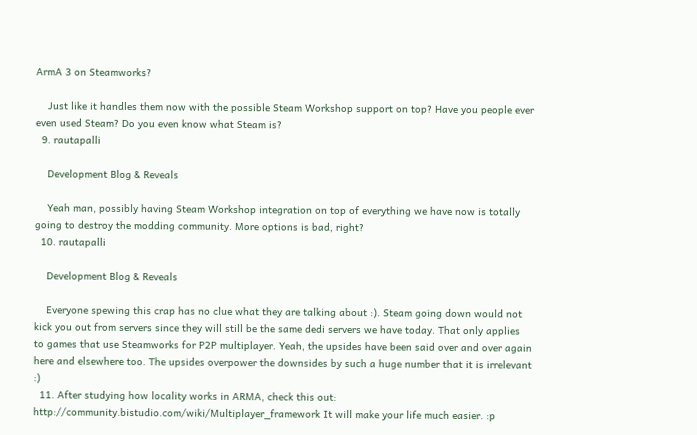ArmA 3 on Steamworks?

    Just like it handles them now with the possible Steam Workshop support on top? Have you people ever even used Steam? Do you even know what Steam is?
  9. rautapalli

    Development Blog & Reveals

    Yeah man, possibly having Steam Workshop integration on top of everything we have now is totally going to destroy the modding community. More options is bad, right?
  10. rautapalli

    Development Blog & Reveals

    Everyone spewing this crap has no clue what they are talking about :). Steam going down would not kick you out from servers since they will still be the same dedi servers we have today. That only applies to games that use Steamworks for P2P multiplayer. Yeah, the upsides have been said over and over again here and elsewhere too. The upsides overpower the downsides by such a huge number that it is irrelevant :)
  11. After studying how locality works in ARMA, check this out: http://community.bistudio.com/wiki/Multiplayer_framework It will make your life much easier. :p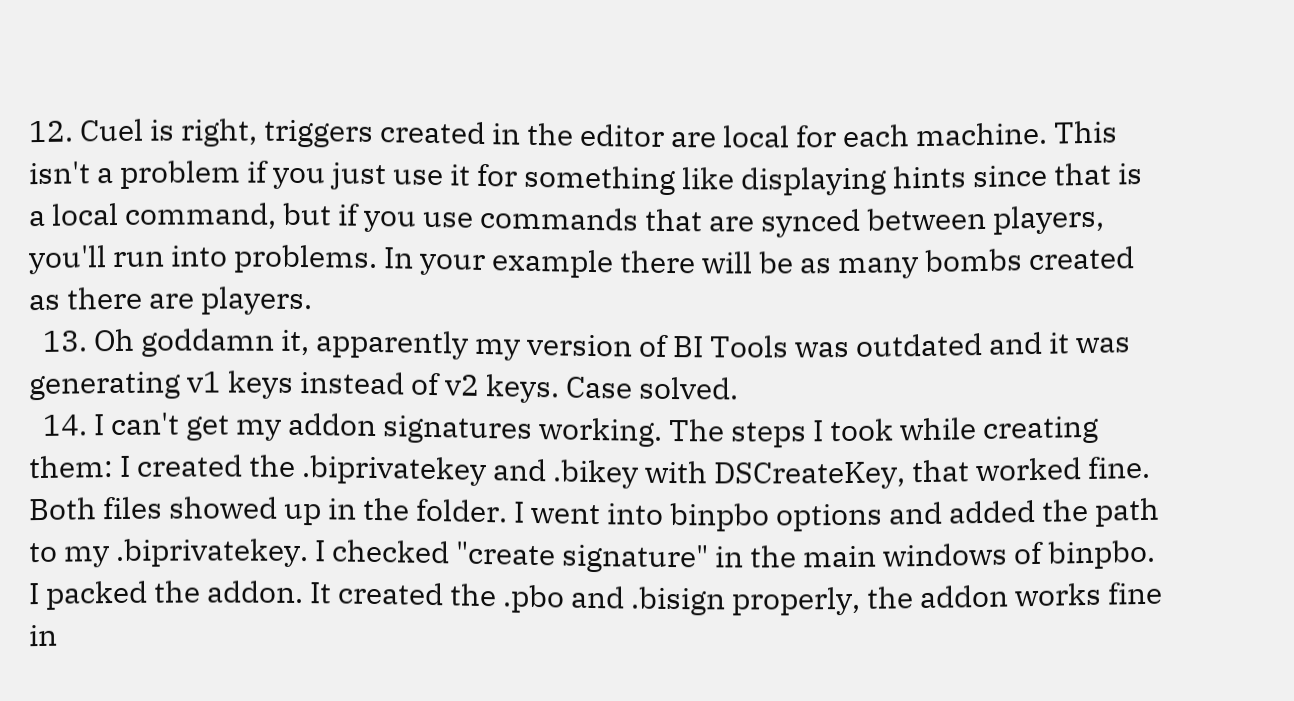12. Cuel is right, triggers created in the editor are local for each machine. This isn't a problem if you just use it for something like displaying hints since that is a local command, but if you use commands that are synced between players, you'll run into problems. In your example there will be as many bombs created as there are players.
  13. Oh goddamn it, apparently my version of BI Tools was outdated and it was generating v1 keys instead of v2 keys. Case solved.
  14. I can't get my addon signatures working. The steps I took while creating them: I created the .biprivatekey and .bikey with DSCreateKey, that worked fine. Both files showed up in the folder. I went into binpbo options and added the path to my .biprivatekey. I checked "create signature" in the main windows of binpbo. I packed the addon. It created the .pbo and .bisign properly, the addon works fine in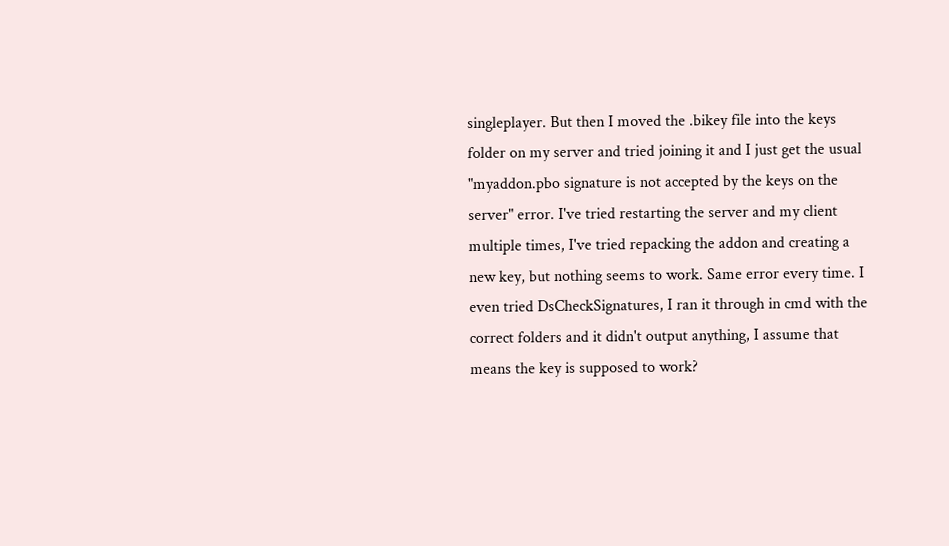singleplayer. But then I moved the .bikey file into the keys folder on my server and tried joining it and I just get the usual "myaddon.pbo signature is not accepted by the keys on the server" error. I've tried restarting the server and my client multiple times, I've tried repacking the addon and creating a new key, but nothing seems to work. Same error every time. I even tried DsCheckSignatures, I ran it through in cmd with the correct folders and it didn't output anything, I assume that means the key is supposed to work?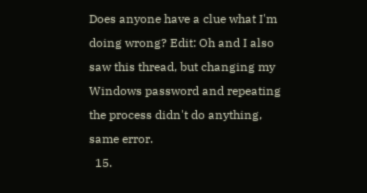Does anyone have a clue what I'm doing wrong? Edit: Oh and I also saw this thread, but changing my Windows password and repeating the process didn't do anything, same error.
  15.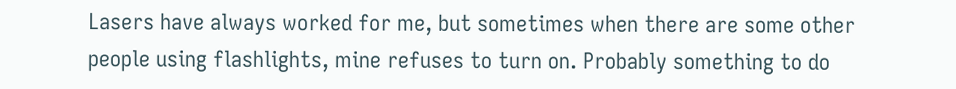Lasers have always worked for me, but sometimes when there are some other people using flashlights, mine refuses to turn on. Probably something to do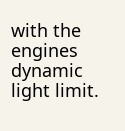with the engines dynamic light limit.